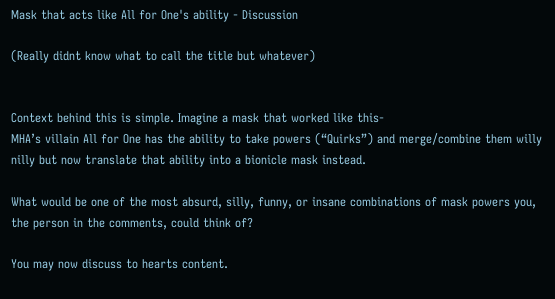Mask that acts like All for One's ability - Discussion

(Really didnt know what to call the title but whatever)


Context behind this is simple. Imagine a mask that worked like this-
MHA’s villain All for One has the ability to take powers (“Quirks”) and merge/combine them willy nilly but now translate that ability into a bionicle mask instead.

What would be one of the most absurd, silly, funny, or insane combinations of mask powers you, the person in the comments, could think of?

You may now discuss to hearts content.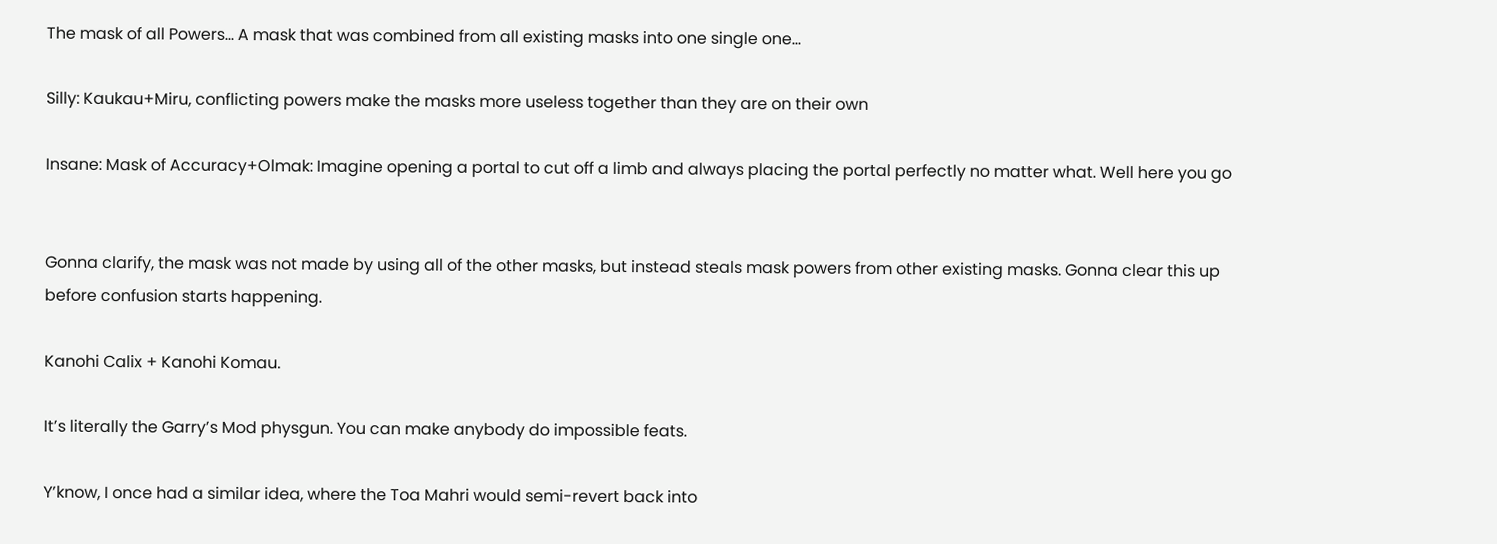The mask of all Powers… A mask that was combined from all existing masks into one single one…

Silly: Kaukau+Miru, conflicting powers make the masks more useless together than they are on their own

Insane: Mask of Accuracy+Olmak: Imagine opening a portal to cut off a limb and always placing the portal perfectly no matter what. Well here you go


Gonna clarify, the mask was not made by using all of the other masks, but instead steals mask powers from other existing masks. Gonna clear this up before confusion starts happening.

Kanohi Calix + Kanohi Komau.

It’s literally the Garry’s Mod physgun. You can make anybody do impossible feats.

Y’know, I once had a similar idea, where the Toa Mahri would semi-revert back into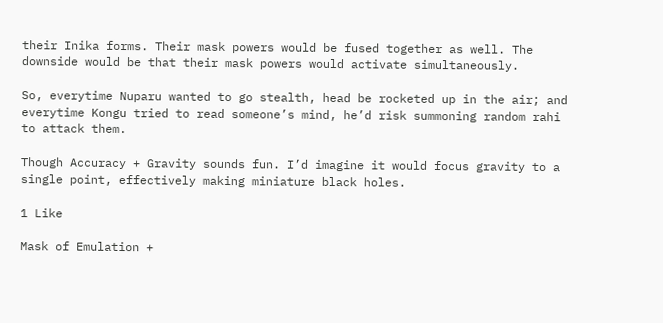their Inika forms. Their mask powers would be fused together as well. The downside would be that their mask powers would activate simultaneously.

So, everytime Nuparu wanted to go stealth, head be rocketed up in the air; and everytime Kongu tried to read someone’s mind, he’d risk summoning random rahi to attack them.

Though Accuracy + Gravity sounds fun. I’d imagine it would focus gravity to a single point, effectively making miniature black holes.

1 Like

Mask of Emulation +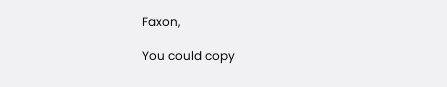Faxon,

You could copy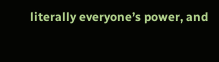literally everyone’s power, and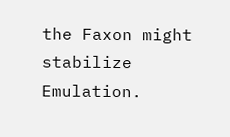the Faxon might stabilize Emulation.